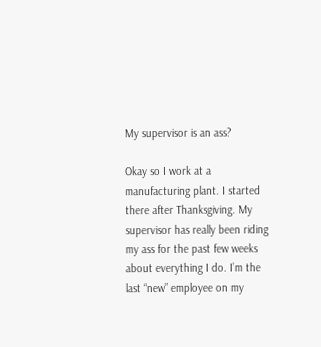My supervisor is an ass?

Okay so I work at a manufacturing plant. I started there after Thanksgiving. My supervisor has really been riding my ass for the past few weeks about everything I do. I’m the last “new” employee on my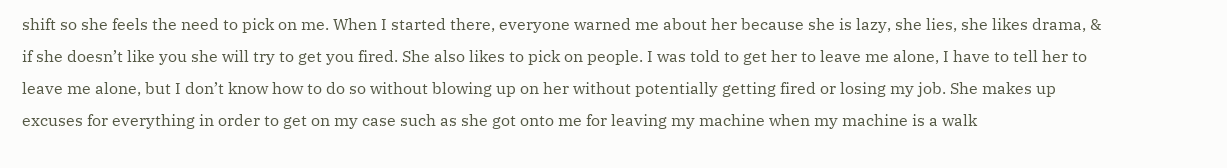shift so she feels the need to pick on me. When I started there, everyone warned me about her because she is lazy, she lies, she likes drama, & if she doesn’t like you she will try to get you fired. She also likes to pick on people. I was told to get her to leave me alone, I have to tell her to leave me alone, but I don’t know how to do so without blowing up on her without potentially getting fired or losing my job. She makes up excuses for everything in order to get on my case such as she got onto me for leaving my machine when my machine is a walk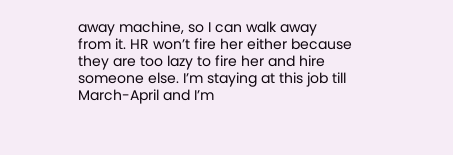away machine, so I can walk away from it. HR won’t fire her either because they are too lazy to fire her and hire someone else. I’m staying at this job till March-April and I’m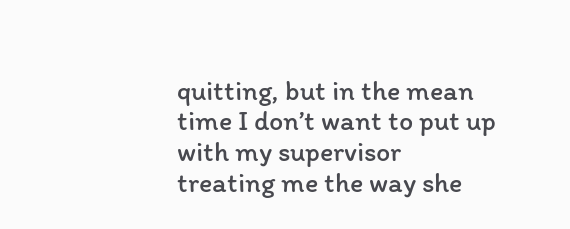quitting, but in the mean time I don’t want to put up with my supervisor treating me the way she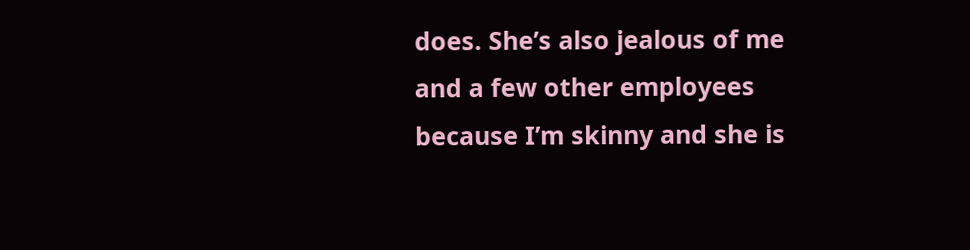does. She’s also jealous of me and a few other employees because I’m skinny and she is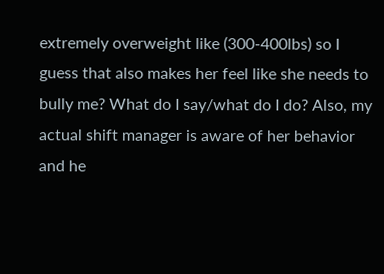extremely overweight like (300-400lbs) so I guess that also makes her feel like she needs to bully me? What do I say/what do I do? Also, my actual shift manager is aware of her behavior and he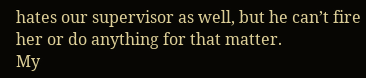hates our supervisor as well, but he can’t fire her or do anything for that matter.
My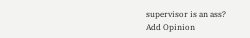supervisor is an ass?
Add Opinion